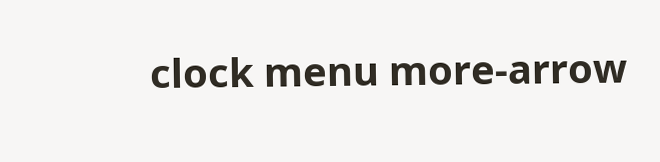clock menu more-arrow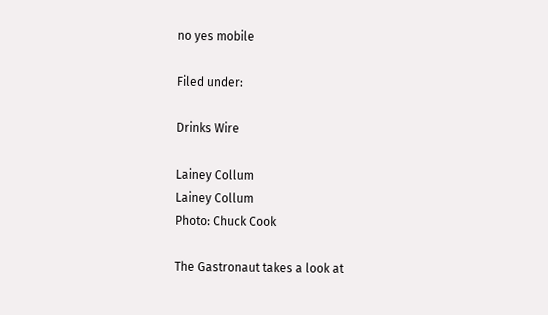no yes mobile

Filed under:

Drinks Wire

Lainey Collum
Lainey Collum
Photo: Chuck Cook

The Gastronaut takes a look at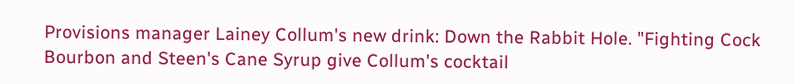Provisions manager Lainey Collum's new drink: Down the Rabbit Hole. "Fighting Cock Bourbon and Steen's Cane Syrup give Collum's cocktail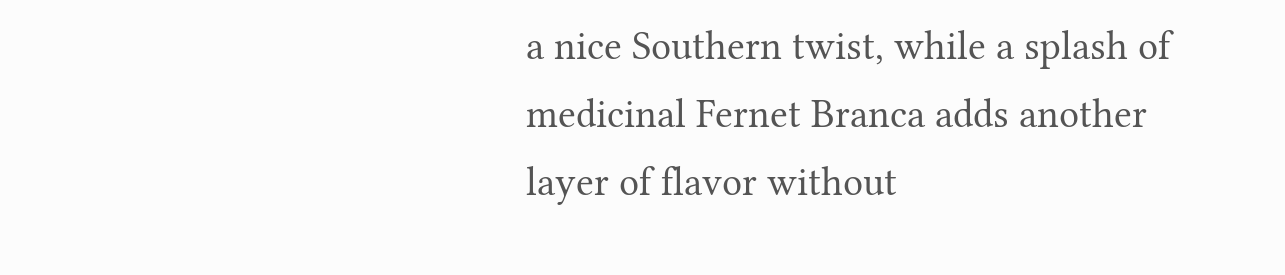a nice Southern twist, while a splash of medicinal Fernet Branca adds another layer of flavor without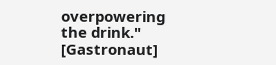overpowering the drink." [Gastronaut]